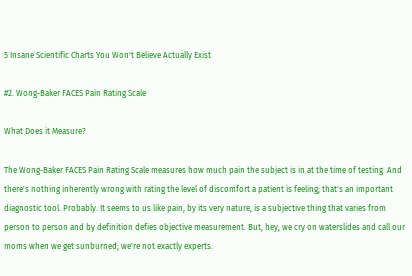5 Insane Scientific Charts You Won't Believe Actually Exist

#2. Wong-Baker FACES Pain Rating Scale

What Does it Measure?

The Wong-Baker FACES Pain Rating Scale measures how much pain the subject is in at the time of testing. And there's nothing inherently wrong with rating the level of discomfort a patient is feeling; that's an important diagnostic tool. Probably. It seems to us like pain, by its very nature, is a subjective thing that varies from person to person and by definition defies objective measurement. But, hey, we cry on waterslides and call our moms when we get sunburned; we're not exactly experts.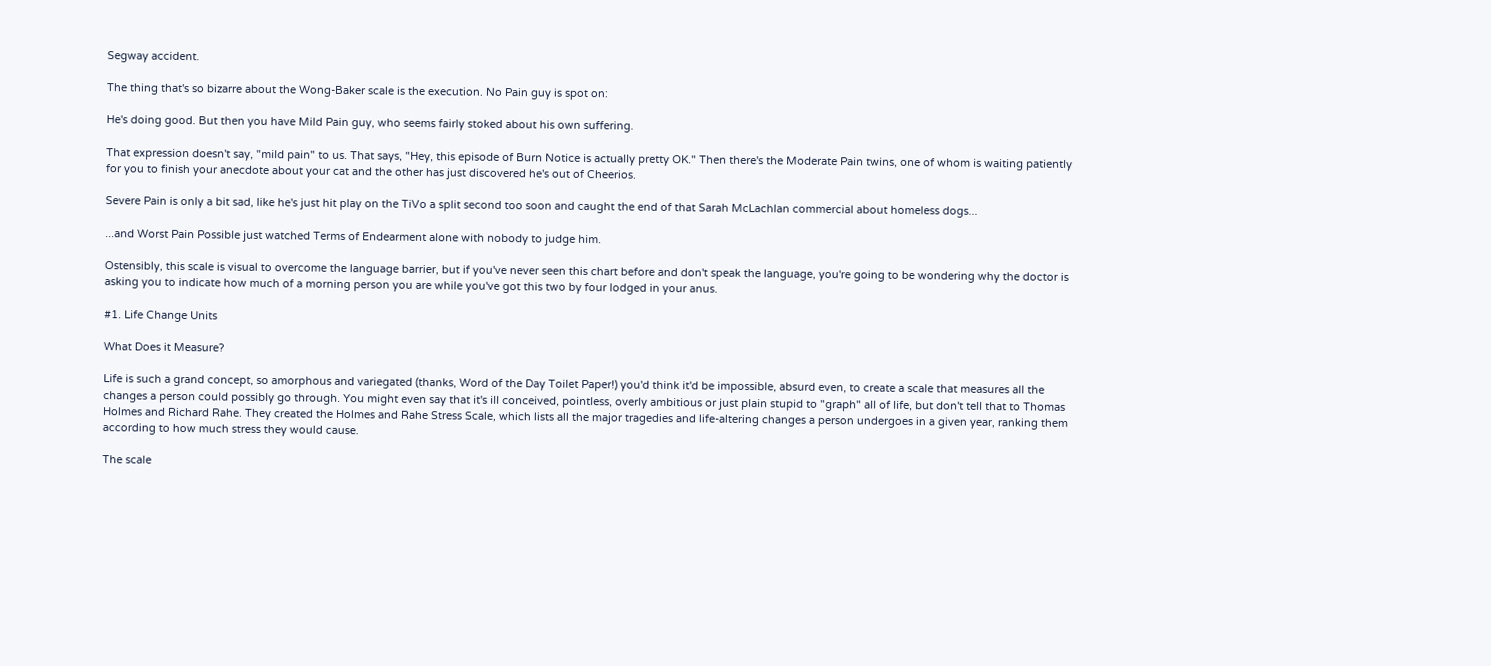Segway accident.

The thing that's so bizarre about the Wong-Baker scale is the execution. No Pain guy is spot on:

He's doing good. But then you have Mild Pain guy, who seems fairly stoked about his own suffering.

That expression doesn't say, "mild pain" to us. That says, "Hey, this episode of Burn Notice is actually pretty OK." Then there's the Moderate Pain twins, one of whom is waiting patiently for you to finish your anecdote about your cat and the other has just discovered he's out of Cheerios.

Severe Pain is only a bit sad, like he's just hit play on the TiVo a split second too soon and caught the end of that Sarah McLachlan commercial about homeless dogs...

...and Worst Pain Possible just watched Terms of Endearment alone with nobody to judge him.

Ostensibly, this scale is visual to overcome the language barrier, but if you've never seen this chart before and don't speak the language, you're going to be wondering why the doctor is asking you to indicate how much of a morning person you are while you've got this two by four lodged in your anus.

#1. Life Change Units

What Does it Measure?

Life is such a grand concept, so amorphous and variegated (thanks, Word of the Day Toilet Paper!) you'd think it'd be impossible, absurd even, to create a scale that measures all the changes a person could possibly go through. You might even say that it's ill conceived, pointless, overly ambitious or just plain stupid to "graph" all of life, but don't tell that to Thomas Holmes and Richard Rahe. They created the Holmes and Rahe Stress Scale, which lists all the major tragedies and life-altering changes a person undergoes in a given year, ranking them according to how much stress they would cause.

The scale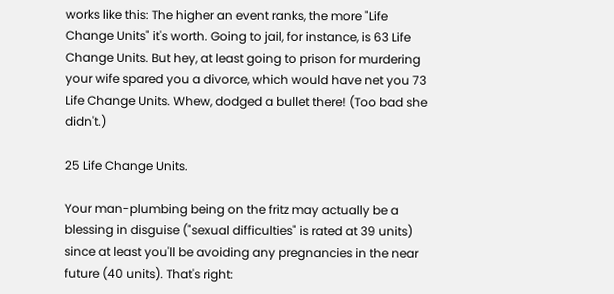works like this: The higher an event ranks, the more "Life Change Units" it's worth. Going to jail, for instance, is 63 Life Change Units. But hey, at least going to prison for murdering your wife spared you a divorce, which would have net you 73 Life Change Units. Whew, dodged a bullet there! (Too bad she didn't.)

25 Life Change Units.

Your man-plumbing being on the fritz may actually be a blessing in disguise ("sexual difficulties" is rated at 39 units) since at least you'll be avoiding any pregnancies in the near future (40 units). That's right: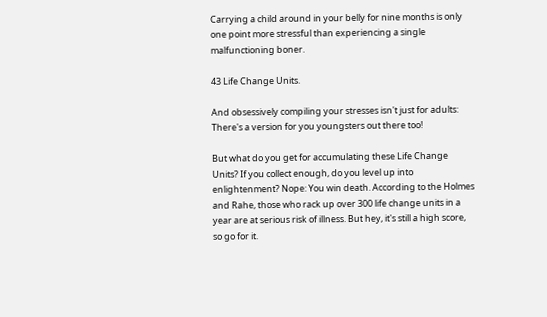Carrying a child around in your belly for nine months is only one point more stressful than experiencing a single malfunctioning boner.

43 Life Change Units.

And obsessively compiling your stresses isn't just for adults: There's a version for you youngsters out there too!

But what do you get for accumulating these Life Change Units? If you collect enough, do you level up into enlightenment? Nope: You win death. According to the Holmes and Rahe, those who rack up over 300 life change units in a year are at serious risk of illness. But hey, it's still a high score, so go for it.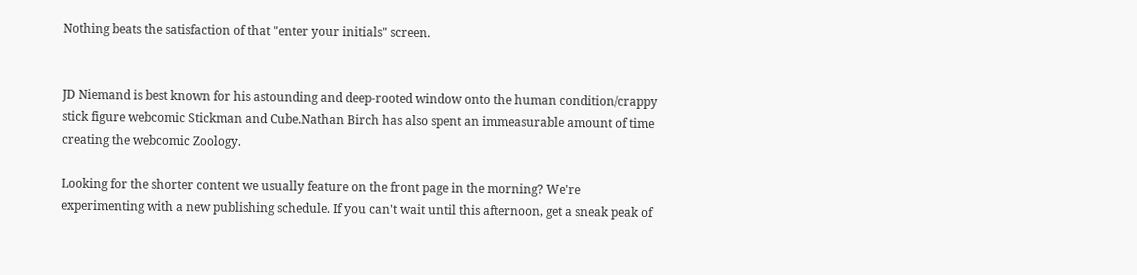Nothing beats the satisfaction of that "enter your initials" screen.


JD Niemand is best known for his astounding and deep-rooted window onto the human condition/crappy stick figure webcomic Stickman and Cube.Nathan Birch has also spent an immeasurable amount of time creating the webcomic Zoology.

Looking for the shorter content we usually feature on the front page in the morning? We're experimenting with a new publishing schedule. If you can't wait until this afternoon, get a sneak peak of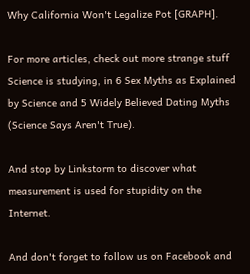Why California Won't Legalize Pot [GRAPH].

For more articles, check out more strange stuff Science is studying, in 6 Sex Myths as Explained by Science and 5 Widely Believed Dating Myths (Science Says Aren't True).

And stop by Linkstorm to discover what measurement is used for stupidity on the Internet.

And don't forget to follow us on Facebook and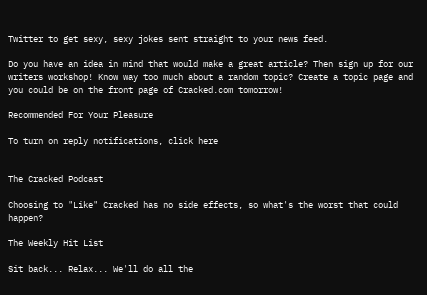Twitter to get sexy, sexy jokes sent straight to your news feed.

Do you have an idea in mind that would make a great article? Then sign up for our writers workshop! Know way too much about a random topic? Create a topic page and you could be on the front page of Cracked.com tomorrow!

Recommended For Your Pleasure

To turn on reply notifications, click here


The Cracked Podcast

Choosing to "Like" Cracked has no side effects, so what's the worst that could happen?

The Weekly Hit List

Sit back... Relax... We'll do all the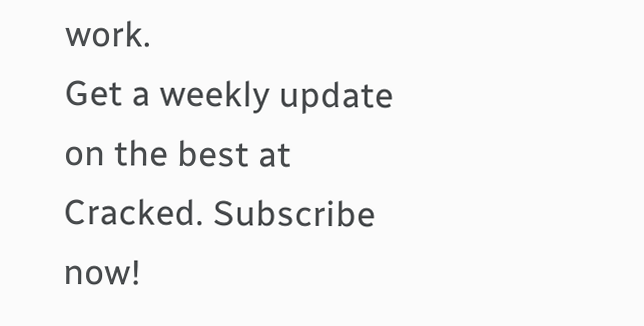work.
Get a weekly update on the best at Cracked. Subscribe now!